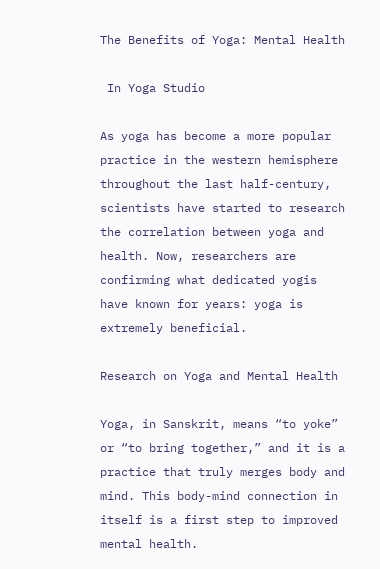The Benefits of Yoga: Mental Health

 In Yoga Studio

As yoga has become a more popular practice in the western hemisphere throughout the last half-century, scientists have started to research the correlation between yoga and health. Now, researchers are confirming what dedicated yogis have known for years: yoga is extremely beneficial.

Research on Yoga and Mental Health

Yoga, in Sanskrit, means “to yoke” or “to bring together,” and it is a practice that truly merges body and mind. This body-mind connection in itself is a first step to improved mental health.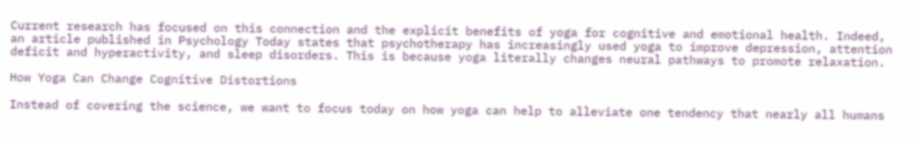Current research has focused on this connection and the explicit benefits of yoga for cognitive and emotional health. Indeed, an article published in Psychology Today states that psychotherapy has increasingly used yoga to improve depression, attention deficit and hyperactivity, and sleep disorders. This is because yoga literally changes neural pathways to promote relaxation.

How Yoga Can Change Cognitive Distortions

Instead of covering the science, we want to focus today on how yoga can help to alleviate one tendency that nearly all humans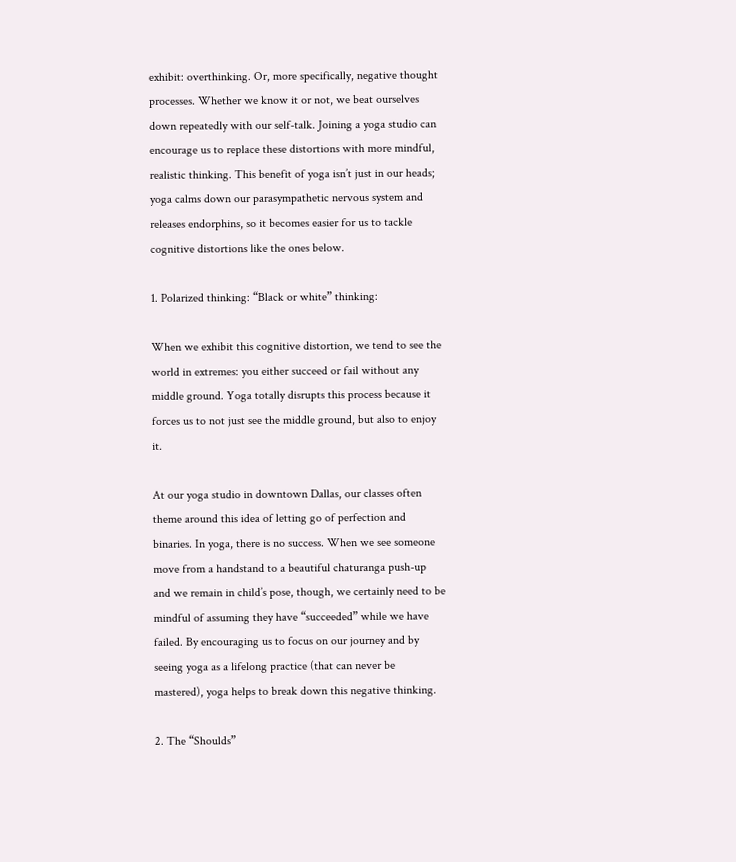exhibit: overthinking. Or, more specifically, negative thought processes. Whether we know it or not, we beat ourselves down repeatedly with our self-talk. Joining a yoga studio can encourage us to replace these distortions with more mindful, realistic thinking. This benefit of yoga isn’t just in our heads; yoga calms down our parasympathetic nervous system and releases endorphins, so it becomes easier for us to tackle cognitive distortions like the ones below.

1. Polarized thinking: “Black or white” thinking:

When we exhibit this cognitive distortion, we tend to see the world in extremes: you either succeed or fail without any middle ground. Yoga totally disrupts this process because it forces us to not just see the middle ground, but also to enjoy it.

At our yoga studio in downtown Dallas, our classes often theme around this idea of letting go of perfection and binaries. In yoga, there is no success. When we see someone move from a handstand to a beautiful chaturanga push-up and we remain in child’s pose, though, we certainly need to be mindful of assuming they have “succeeded” while we have failed. By encouraging us to focus on our journey and by seeing yoga as a lifelong practice (that can never be mastered), yoga helps to break down this negative thinking.

2. The “Shoulds”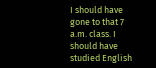I should have gone to that 7 a.m. class. I should have studied English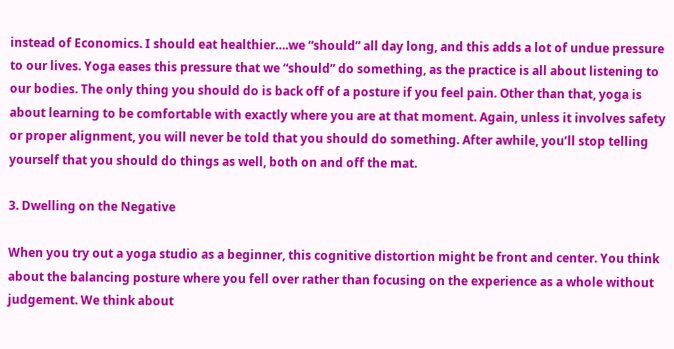instead of Economics. I should eat healthier….we “should” all day long, and this adds a lot of undue pressure to our lives. Yoga eases this pressure that we “should” do something, as the practice is all about listening to our bodies. The only thing you should do is back off of a posture if you feel pain. Other than that, yoga is about learning to be comfortable with exactly where you are at that moment. Again, unless it involves safety or proper alignment, you will never be told that you should do something. After awhile, you’ll stop telling yourself that you should do things as well, both on and off the mat.

3. Dwelling on the Negative

When you try out a yoga studio as a beginner, this cognitive distortion might be front and center. You think about the balancing posture where you fell over rather than focusing on the experience as a whole without judgement. We think about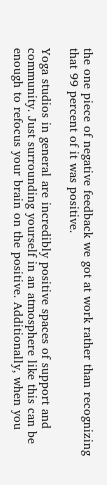the one piece of negative feedback we got at work rather than recognizing that 99 percent of it was positive.

Yoga studios in general are incredibly positive spaces of support and community. Just surrounding yourself in an atmosphere like this can be enough to refocus your brain on the positive. Additionally, when you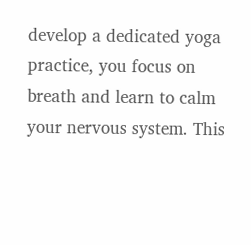develop a dedicated yoga practice, you focus on breath and learn to calm your nervous system. This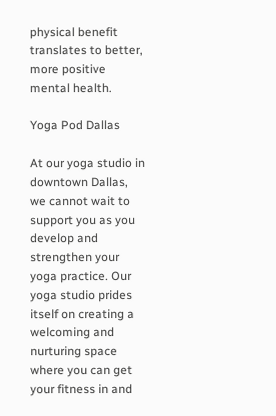physical benefit translates to better, more positive mental health.

Yoga Pod Dallas

At our yoga studio in downtown Dallas, we cannot wait to support you as you develop and strengthen your yoga practice. Our yoga studio prides itself on creating a welcoming and nurturing space where you can get your fitness in and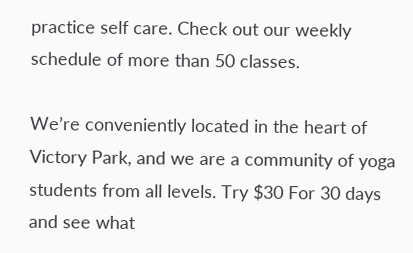practice self care. Check out our weekly schedule of more than 50 classes.

We’re conveniently located in the heart of Victory Park, and we are a community of yoga students from all levels. Try $30 For 30 days and see what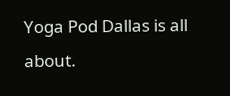Yoga Pod Dallas is all about.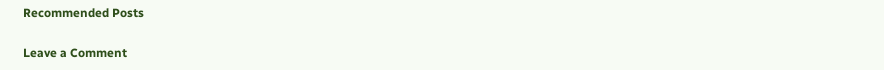Recommended Posts

Leave a Comment